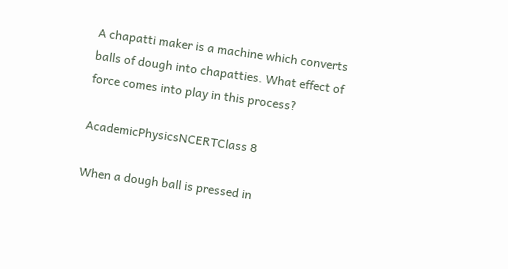A chapatti maker is a machine which converts balls of dough into chapatties. What effect of force comes into play in this process?

AcademicPhysicsNCERTClass 8

When a dough ball is pressed in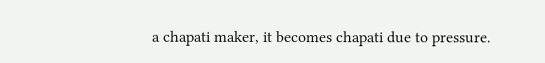a chapati maker, it becomes chapati due to pressure.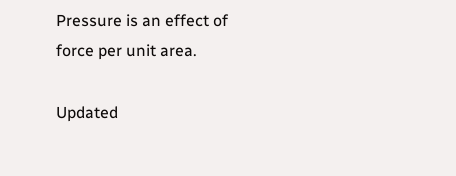Pressure is an effect of force per unit area.

Updated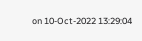on 10-Oct-2022 13:29:04